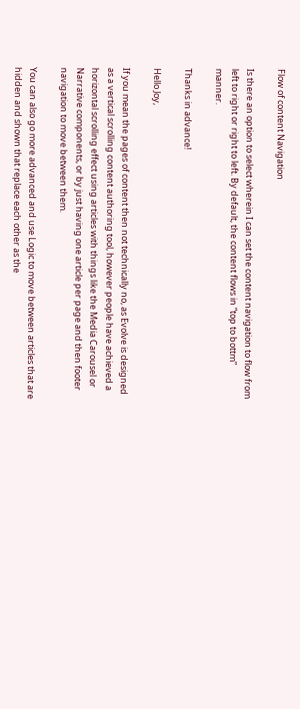Flow of content Navigation

Is there an option to select wherein I can set the content navigation to flow from left to right or right to left. By default, the content flows in “top to bottm” manner.

Thanks in advance!

Hello Joy,

If you mean the pages of content then not technically no, as Evolve is designed as a vertical scrolling content authoring tool, however people have achieved a horizontal scrolling effect using articles with things like the Media Carousel or Narrative components, or by just having one article per page and then footer navigation to move between them.

You can also go more advanced and use Logic to move between articles that are hidden and shown that replace each other as the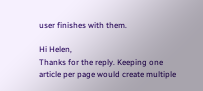user finishes with them.

Hi Helen,
Thanks for the reply. Keeping one article per page would create multiple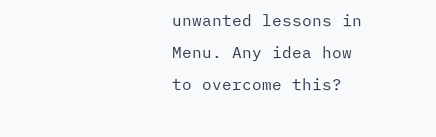unwanted lessons in Menu. Any idea how to overcome this?